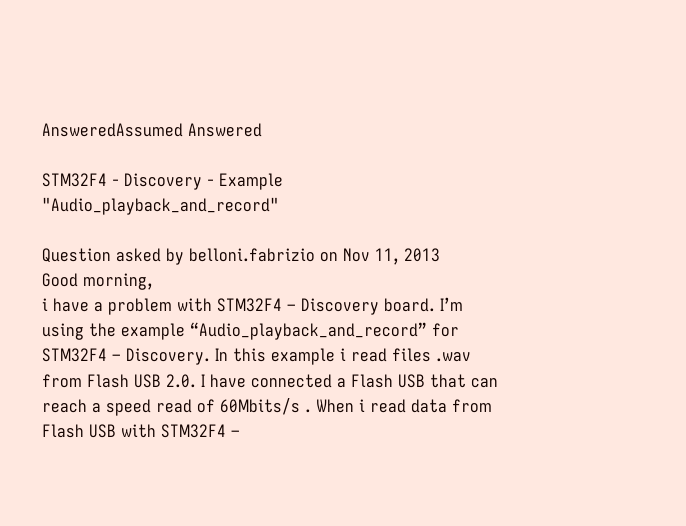AnsweredAssumed Answered

STM32F4 - Discovery - Example "Audio_playback_and_record"

Question asked by belloni.fabrizio on Nov 11, 2013
Good morning,
i have a problem with STM32F4 – Discovery board. I’m using the example “Audio_playback_and_record” for STM32F4 – Discovery. In this example i read files .wav from Flash USB 2.0. I have connected a Flash USB that can reach a speed read of 60Mbits/s . When i read data from Flash USB with STM32F4 –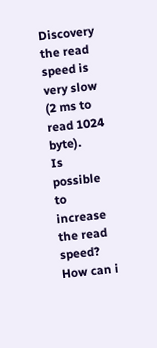Discovery the read speed is very slow (2 ms to read 1024 byte).
Is possible to increase the read speed? How can i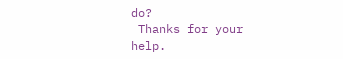do?
 Thanks for your help.